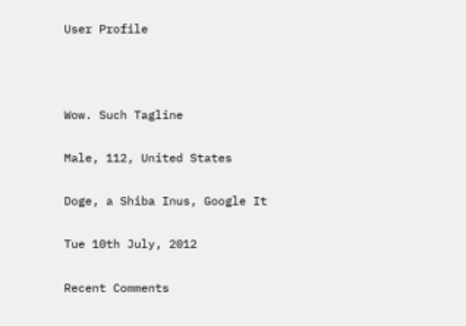User Profile



Wow. Such Tagline

Male, 112, United States

Doge, a Shiba Inus, Google It

Tue 10th July, 2012

Recent Comments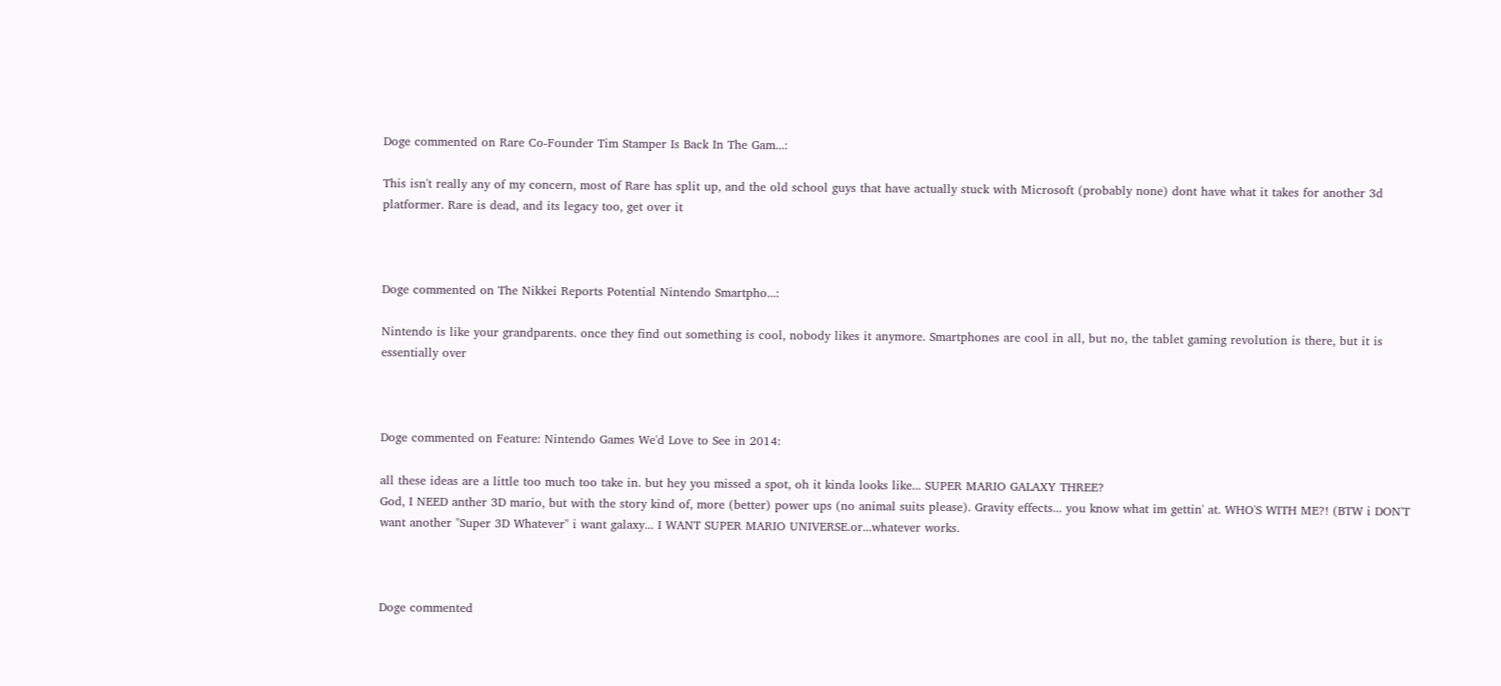Doge commented on Rare Co-Founder Tim Stamper Is Back In The Gam...:

This isn't really any of my concern, most of Rare has split up, and the old school guys that have actually stuck with Microsoft (probably none) dont have what it takes for another 3d platformer. Rare is dead, and its legacy too, get over it



Doge commented on The Nikkei Reports Potential Nintendo Smartpho...:

Nintendo is like your grandparents. once they find out something is cool, nobody likes it anymore. Smartphones are cool in all, but no, the tablet gaming revolution is there, but it is essentially over



Doge commented on Feature: Nintendo Games We'd Love to See in 2014:

all these ideas are a little too much too take in. but hey you missed a spot, oh it kinda looks like... SUPER MARIO GALAXY THREE?
God, I NEED anther 3D mario, but with the story kind of, more (better) power ups (no animal suits please). Gravity effects... you know what im gettin' at. WHO'S WITH ME?! (BTW i DON'T want another "Super 3D Whatever" i want galaxy... I WANT SUPER MARIO UNIVERSE.or...whatever works.



Doge commented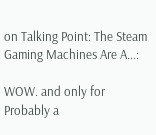on Talking Point: The Steam Gaming Machines Are A...:

WOW. and only for Probably a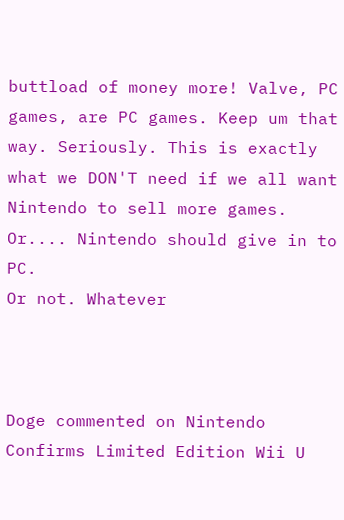buttload of money more! Valve, PC games, are PC games. Keep um that way. Seriously. This is exactly what we DON'T need if we all want Nintendo to sell more games. Or.... Nintendo should give in to PC.
Or not. Whatever



Doge commented on Nintendo Confirms Limited Edition Wii U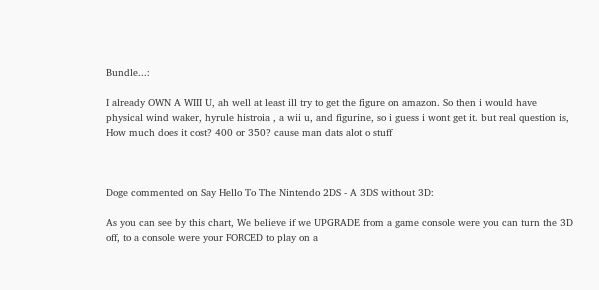Bundle...:

I already OWN A WIII U, ah well at least ill try to get the figure on amazon. So then i would have physical wind waker, hyrule histroia , a wii u, and figurine, so i guess i wont get it. but real question is, How much does it cost? 400 or 350? cause man dats alot o stuff



Doge commented on Say Hello To The Nintendo 2DS - A 3DS without 3D:

As you can see by this chart, We believe if we UPGRADE from a game console were you can turn the 3D off, to a console were your FORCED to play on a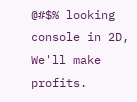@#$% looking console in 2D, We'll make profits.